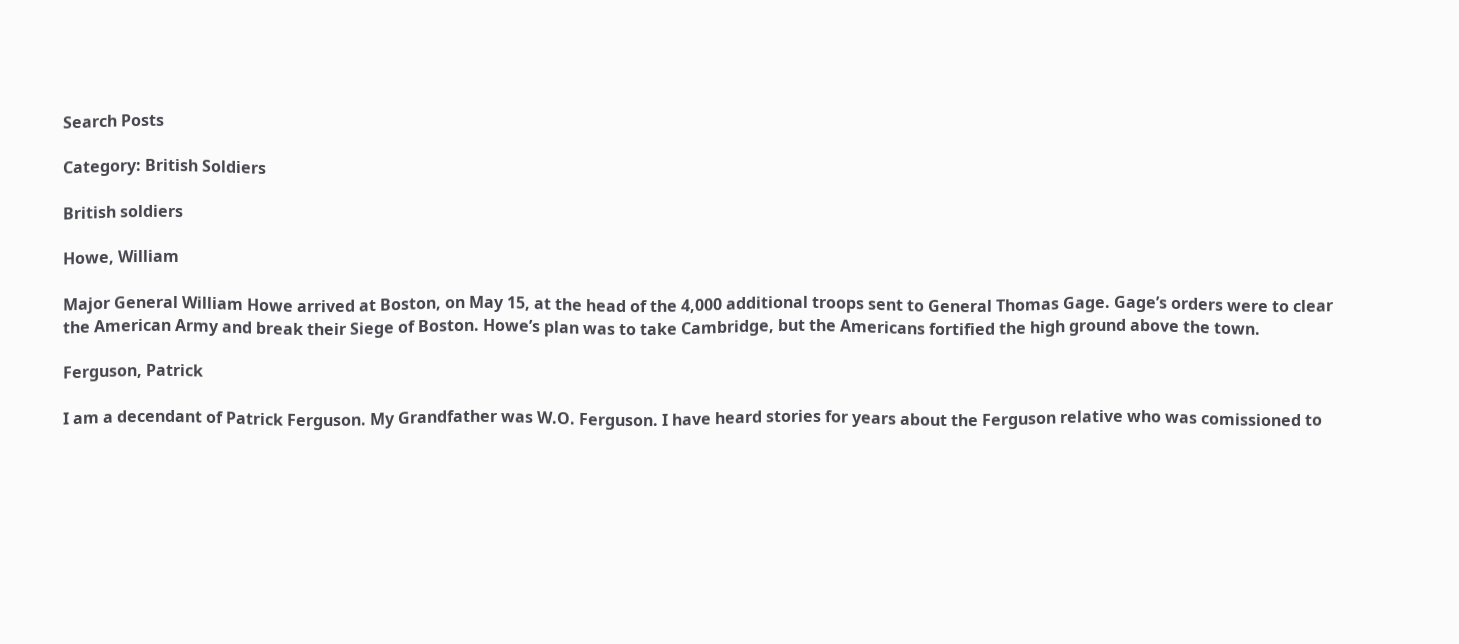Search Posts

Category: British Soldiers

British soldiers

Howe, William

Major General William Howe arrived at Boston, on May 15, at the head of the 4,000 additional troops sent to General Thomas Gage. Gage’s orders were to clear the American Army and break their Siege of Boston. Howe’s plan was to take Cambridge, but the Americans fortified the high ground above the town.

Ferguson, Patrick

I am a decendant of Patrick Ferguson. My Grandfather was W.O. Ferguson. I have heard stories for years about the Ferguson relative who was comissioned to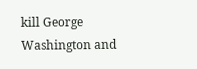kill George Washington and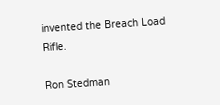invented the Breach Load Rifle.

Ron Stedman